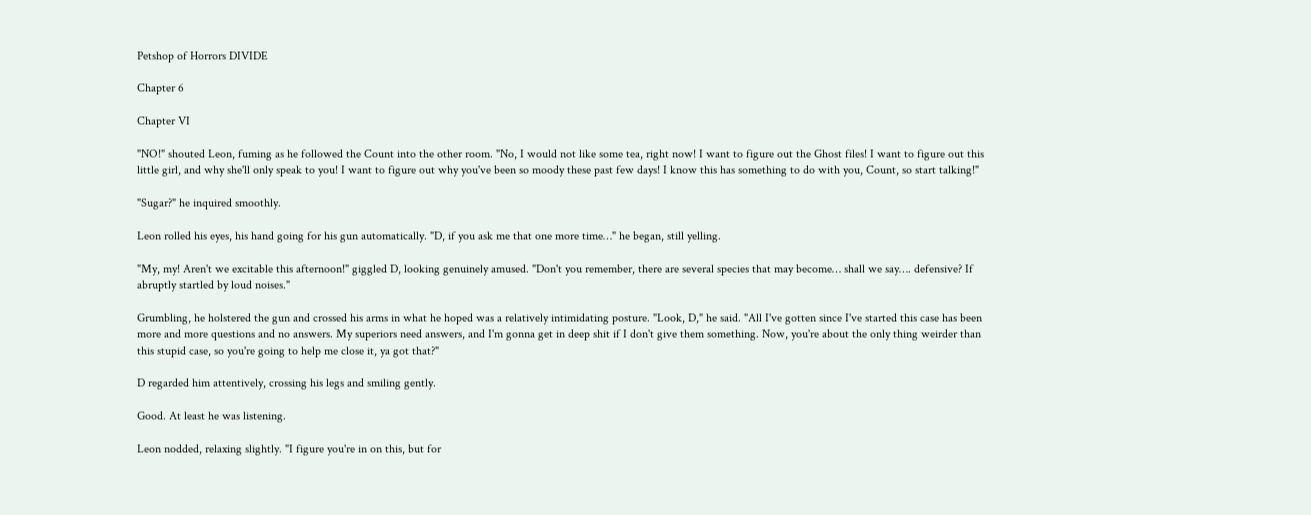Petshop of Horrors DIVIDE

Chapter 6

Chapter VI

"NO!" shouted Leon, fuming as he followed the Count into the other room. "No, I would not like some tea, right now! I want to figure out the Ghost files! I want to figure out this little girl, and why she'll only speak to you! I want to figure out why you've been so moody these past few days! I know this has something to do with you, Count, so start talking!"

"Sugar?" he inquired smoothly.

Leon rolled his eyes, his hand going for his gun automatically. "D, if you ask me that one more time…" he began, still yelling.

"My, my! Aren't we excitable this afternoon!" giggled D, looking genuinely amused. "Don't you remember, there are several species that may become… shall we say…. defensive? If abruptly startled by loud noises."

Grumbling, he holstered the gun and crossed his arms in what he hoped was a relatively intimidating posture. "Look, D," he said. "All I've gotten since I've started this case has been more and more questions and no answers. My superiors need answers, and I'm gonna get in deep shit if I don't give them something. Now, you're about the only thing weirder than this stupid case, so you're going to help me close it, ya got that?"

D regarded him attentively, crossing his legs and smiling gently.

Good. At least he was listening.

Leon nodded, relaxing slightly. "I figure you're in on this, but for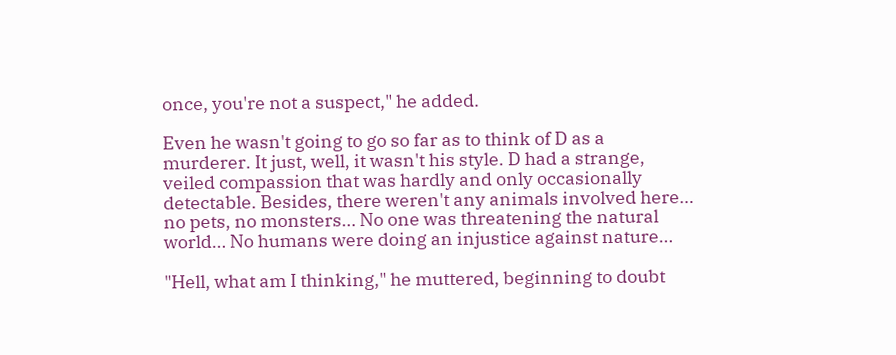once, you're not a suspect," he added.

Even he wasn't going to go so far as to think of D as a murderer. It just, well, it wasn't his style. D had a strange, veiled compassion that was hardly and only occasionally detectable. Besides, there weren't any animals involved here… no pets, no monsters… No one was threatening the natural world… No humans were doing an injustice against nature…

"Hell, what am I thinking," he muttered, beginning to doubt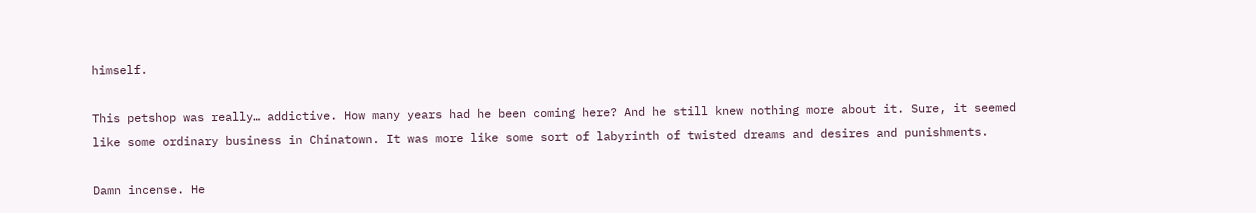himself.

This petshop was really… addictive. How many years had he been coming here? And he still knew nothing more about it. Sure, it seemed like some ordinary business in Chinatown. It was more like some sort of labyrinth of twisted dreams and desires and punishments.

Damn incense. He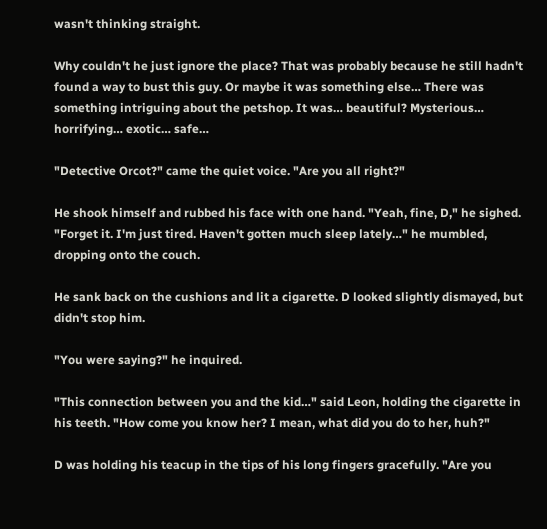wasn't thinking straight.

Why couldn't he just ignore the place? That was probably because he still hadn't found a way to bust this guy. Or maybe it was something else… There was something intriguing about the petshop. It was… beautiful? Mysterious… horrifying… exotic… safe…

"Detective Orcot?" came the quiet voice. "Are you all right?"

He shook himself and rubbed his face with one hand. "Yeah, fine, D," he sighed. "Forget it. I'm just tired. Haven't gotten much sleep lately…" he mumbled, dropping onto the couch.

He sank back on the cushions and lit a cigarette. D looked slightly dismayed, but didn't stop him.

"You were saying?" he inquired.

"This connection between you and the kid…" said Leon, holding the cigarette in his teeth. "How come you know her? I mean, what did you do to her, huh?"

D was holding his teacup in the tips of his long fingers gracefully. "Are you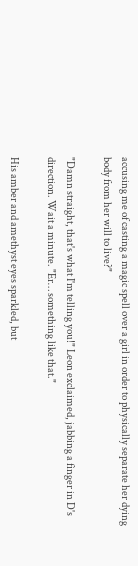accusing me of casting a magic spell over a girl in order to physically separate her dying body from her will to live?"

"Damn straight, that's what I'm telling you!" Leon exclaimed, jabbing a finger in D's direction. Wait a minute. "Er… something like that."

His amber and amethyst eyes sparkled, but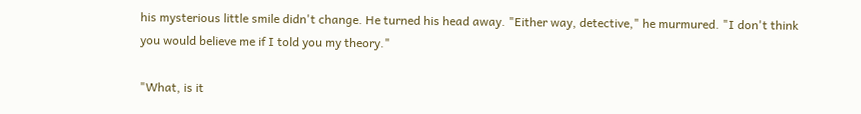his mysterious little smile didn't change. He turned his head away. "Either way, detective," he murmured. "I don't think you would believe me if I told you my theory."

"What, is it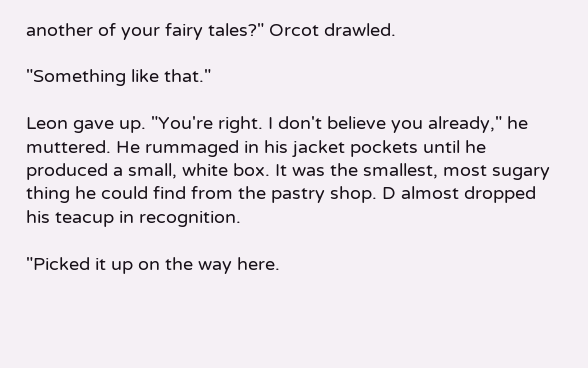another of your fairy tales?" Orcot drawled.

"Something like that."

Leon gave up. "You're right. I don't believe you already," he muttered. He rummaged in his jacket pockets until he produced a small, white box. It was the smallest, most sugary thing he could find from the pastry shop. D almost dropped his teacup in recognition.

"Picked it up on the way here.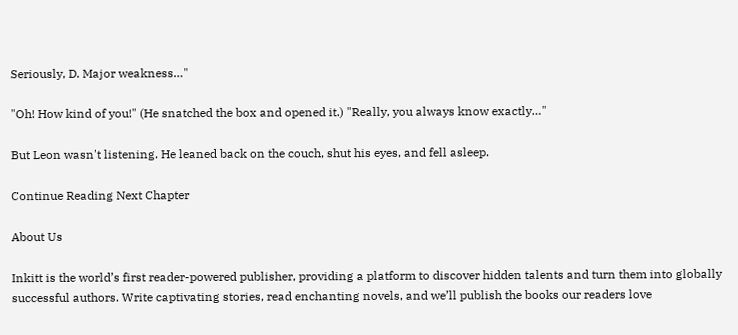Seriously, D. Major weakness…"

"Oh! How kind of you!" (He snatched the box and opened it.) "Really, you always know exactly…"

But Leon wasn't listening. He leaned back on the couch, shut his eyes, and fell asleep.

Continue Reading Next Chapter

About Us

Inkitt is the world’s first reader-powered publisher, providing a platform to discover hidden talents and turn them into globally successful authors. Write captivating stories, read enchanting novels, and we’ll publish the books our readers love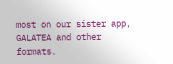most on our sister app, GALATEA and other formats.